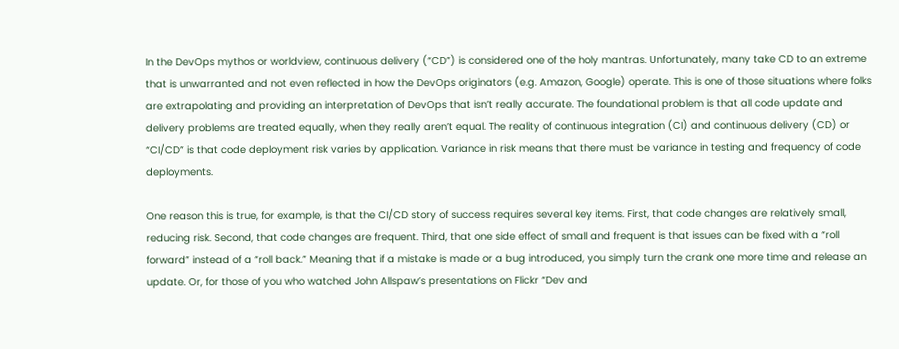In the DevOps mythos or worldview, continuous delivery (“CD”) is considered one of the holy mantras. Unfortunately, many take CD to an extreme that is unwarranted and not even reflected in how the DevOps originators (e.g. Amazon, Google) operate. This is one of those situations where folks are extrapolating and providing an interpretation of DevOps that isn’t really accurate. The foundational problem is that all code update and delivery problems are treated equally, when they really aren’t equal. The reality of continuous integration (CI) and continuous delivery (CD) or “CI/CD” is that code deployment risk varies by application. Variance in risk means that there must be variance in testing and frequency of code deployments.

One reason this is true, for example, is that the CI/CD story of success requires several key items. First, that code changes are relatively small, reducing risk. Second, that code changes are frequent. Third, that one side effect of small and frequent is that issues can be fixed with a “roll forward” instead of a “roll back.” Meaning that if a mistake is made or a bug introduced, you simply turn the crank one more time and release an update. Or, for those of you who watched John Allspaw’s presentations on Flickr “Dev and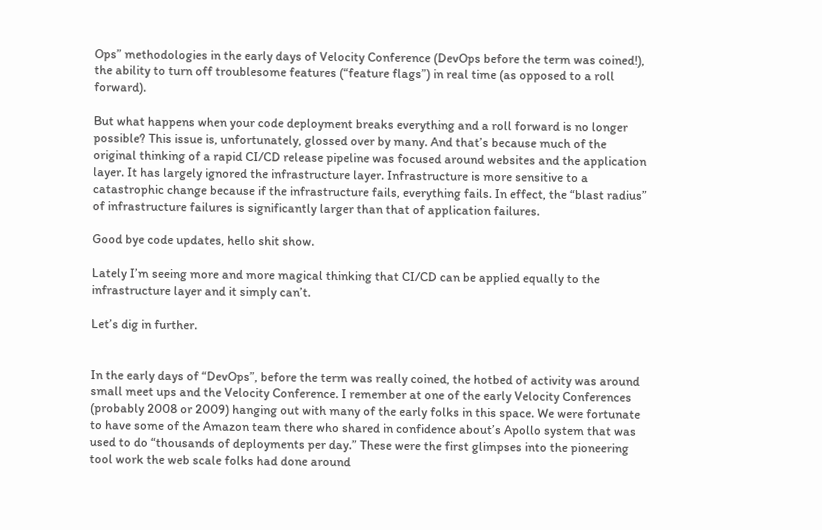Ops” methodologies in the early days of Velocity Conference (DevOps before the term was coined!), the ability to turn off troublesome features (“feature flags”) in real time (as opposed to a roll forward).

But what happens when your code deployment breaks everything and a roll forward is no longer possible? This issue is, unfortunately, glossed over by many. And that’s because much of the original thinking of a rapid CI/CD release pipeline was focused around websites and the application layer. It has largely ignored the infrastructure layer. Infrastructure is more sensitive to a catastrophic change because if the infrastructure fails, everything fails. In effect, the “blast radius” of infrastructure failures is significantly larger than that of application failures.

Good bye code updates, hello shit show.

Lately I’m seeing more and more magical thinking that CI/CD can be applied equally to the infrastructure layer and it simply can’t.

Let’s dig in further.


In the early days of “DevOps”, before the term was really coined, the hotbed of activity was around small meet ups and the Velocity Conference. I remember at one of the early Velocity Conferences (probably 2008 or 2009) hanging out with many of the early folks in this space. We were fortunate to have some of the Amazon team there who shared in confidence about’s Apollo system that was used to do “thousands of deployments per day.” These were the first glimpses into the pioneering tool work the web scale folks had done around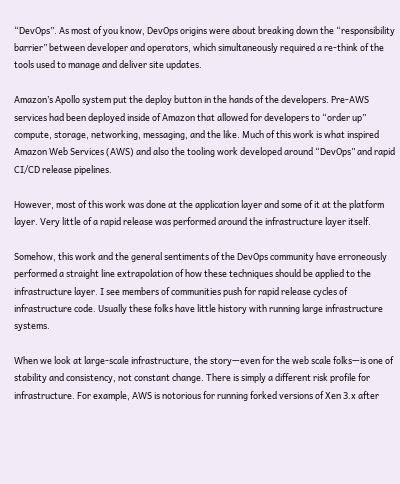“DevOps”. As most of you know, DevOps origins were about breaking down the “responsibility barrier” between developer and operators, which simultaneously required a re-think of the tools used to manage and deliver site updates.

Amazon’s Apollo system put the deploy button in the hands of the developers. Pre-AWS services had been deployed inside of Amazon that allowed for developers to “order up” compute, storage, networking, messaging, and the like. Much of this work is what inspired Amazon Web Services (AWS) and also the tooling work developed around “DevOps” and rapid CI/CD release pipelines.

However, most of this work was done at the application layer and some of it at the platform layer. Very little of a rapid release was performed around the infrastructure layer itself.

Somehow, this work and the general sentiments of the DevOps community have erroneously performed a straight line extrapolation of how these techniques should be applied to the infrastructure layer. I see members of communities push for rapid release cycles of infrastructure code. Usually these folks have little history with running large infrastructure systems.

When we look at large-scale infrastructure, the story—even for the web scale folks—is one of stability and consistency, not constant change. There is simply a different risk profile for infrastructure. For example, AWS is notorious for running forked versions of Xen 3.x after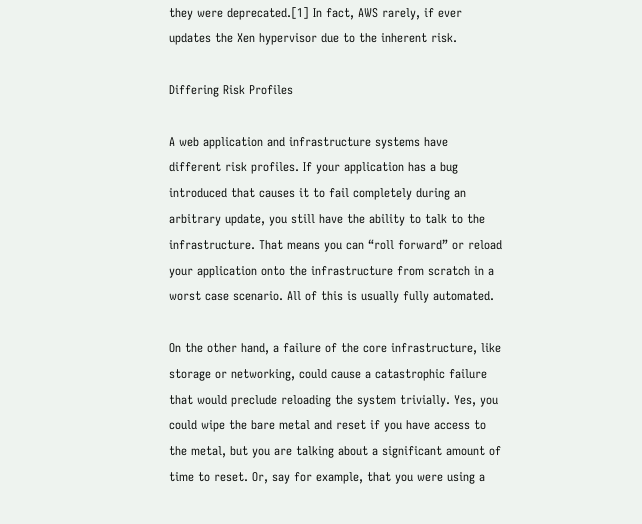they were deprecated.[1] In fact, AWS rarely, if ever updates the Xen hypervisor due to the inherent risk.

Differing Risk Profiles

A web application and infrastructure systems have different risk profiles. If your application has a bug introduced that causes it to fail completely during an arbitrary update, you still have the ability to talk to the infrastructure. That means you can “roll forward” or reload your application onto the infrastructure from scratch in a worst case scenario. All of this is usually fully automated.

On the other hand, a failure of the core infrastructure, like storage or networking, could cause a catastrophic failure that would preclude reloading the system trivially. Yes, you could wipe the bare metal and reset if you have access to the metal, but you are talking about a significant amount of time to reset. Or, say for example, that you were using a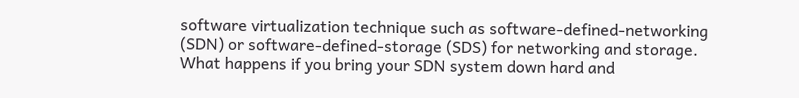software virtualization technique such as software-defined-networking (SDN) or software-defined-storage (SDS) for networking and storage. What happens if you bring your SDN system down hard and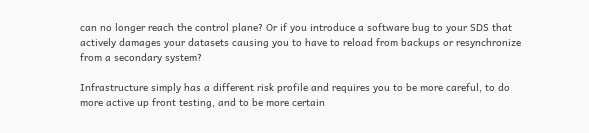can no longer reach the control plane? Or if you introduce a software bug to your SDS that actively damages your datasets causing you to have to reload from backups or resynchronize from a secondary system?

Infrastructure simply has a different risk profile and requires you to be more careful, to do more active up front testing, and to be more certain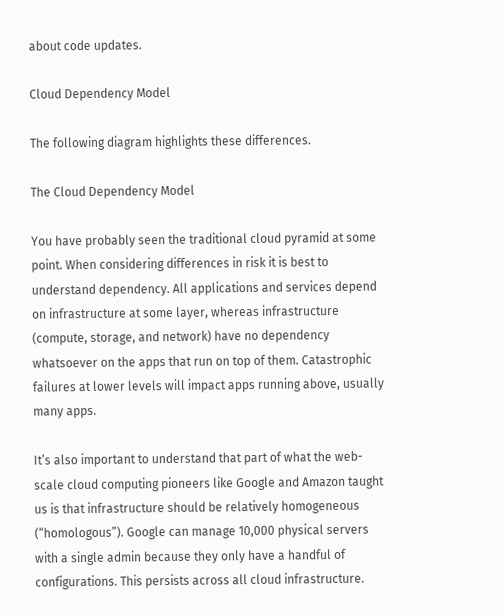about code updates.

Cloud Dependency Model

The following diagram highlights these differences.

The Cloud Dependency Model

You have probably seen the traditional cloud pyramid at some point. When considering differences in risk it is best to understand dependency. All applications and services depend on infrastructure at some layer, whereas infrastructure (compute, storage, and network) have no dependency whatsoever on the apps that run on top of them. Catastrophic failures at lower levels will impact apps running above, usually many apps.

It’s also important to understand that part of what the web-scale cloud computing pioneers like Google and Amazon taught us is that infrastructure should be relatively homogeneous (“homologous”). Google can manage 10,000 physical servers with a single admin because they only have a handful of configurations. This persists across all cloud infrastructure.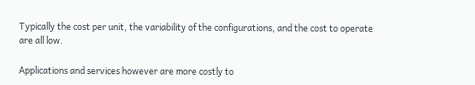Typically the cost per unit, the variability of the configurations, and the cost to operate are all low.

Applications and services however are more costly to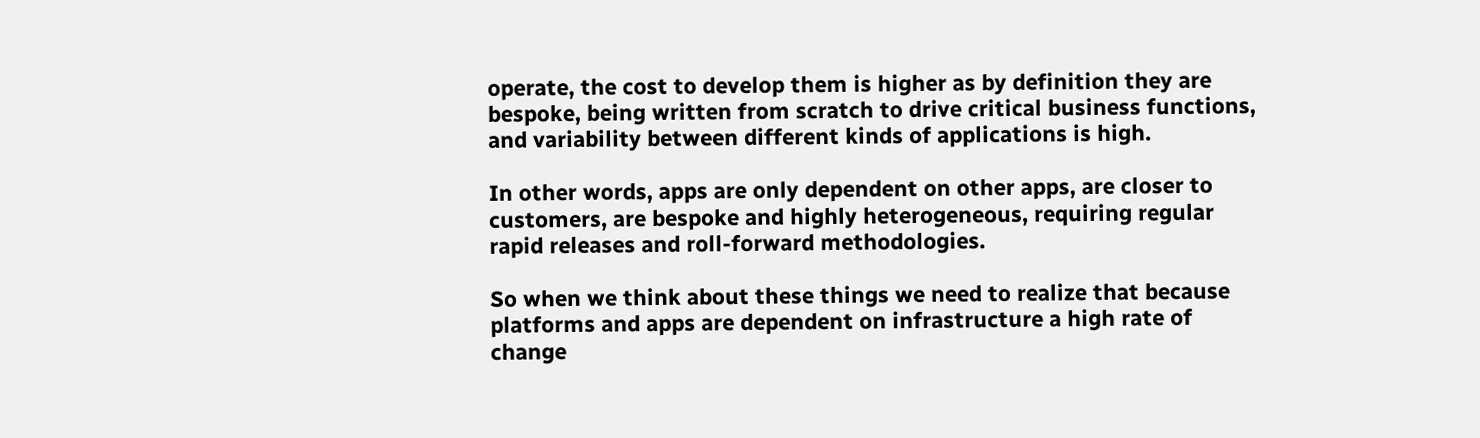operate, the cost to develop them is higher as by definition they are bespoke, being written from scratch to drive critical business functions, and variability between different kinds of applications is high.

In other words, apps are only dependent on other apps, are closer to customers, are bespoke and highly heterogeneous, requiring regular rapid releases and roll-forward methodologies.

So when we think about these things we need to realize that because platforms and apps are dependent on infrastructure a high rate of change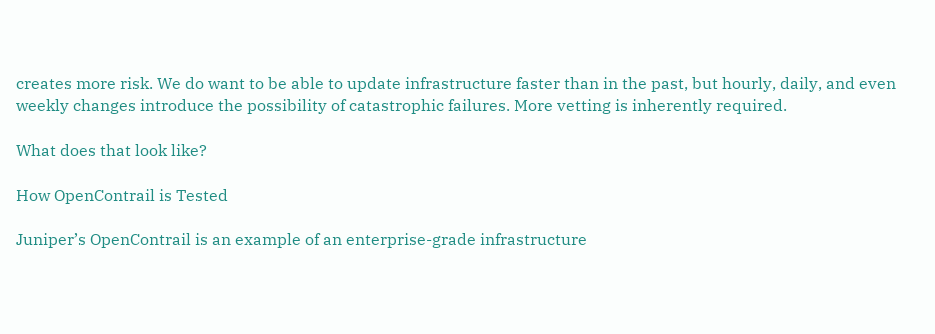creates more risk. We do want to be able to update infrastructure faster than in the past, but hourly, daily, and even weekly changes introduce the possibility of catastrophic failures. More vetting is inherently required.

What does that look like?

How OpenContrail is Tested

Juniper’s OpenContrail is an example of an enterprise-grade infrastructure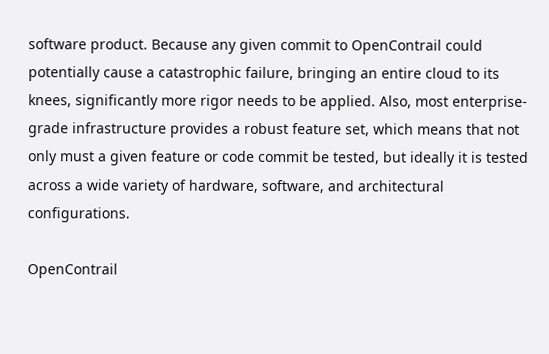software product. Because any given commit to OpenContrail could potentially cause a catastrophic failure, bringing an entire cloud to its knees, significantly more rigor needs to be applied. Also, most enterprise-grade infrastructure provides a robust feature set, which means that not only must a given feature or code commit be tested, but ideally it is tested across a wide variety of hardware, software, and architectural configurations.

OpenContrail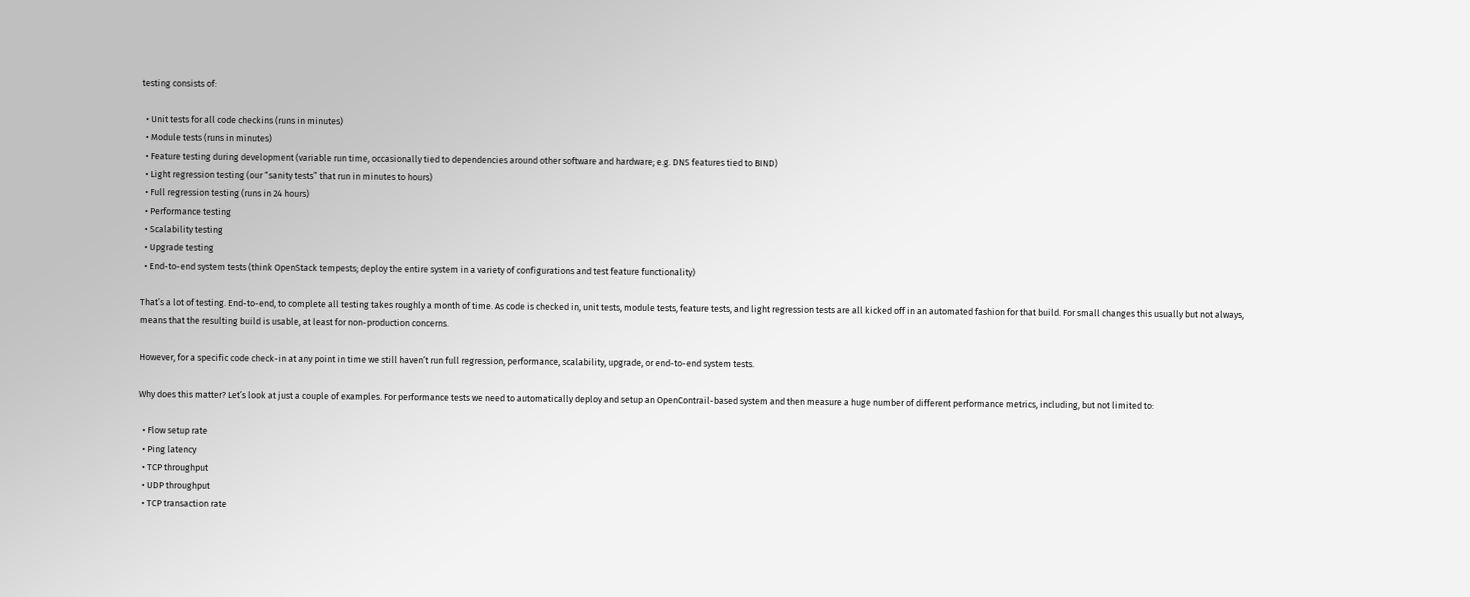testing consists of:

  • Unit tests for all code checkins (runs in minutes)
  • Module tests (runs in minutes)
  • Feature testing during development (variable run time, occasionally tied to dependencies around other software and hardware; e.g. DNS features tied to BIND)
  • Light regression testing (our “sanity tests” that run in minutes to hours)
  • Full regression testing (runs in 24 hours)
  • Performance testing
  • Scalability testing
  • Upgrade testing
  • End-to-end system tests (think OpenStack tempests; deploy the entire system in a variety of configurations and test feature functionality)

That’s a lot of testing. End-to-end, to complete all testing takes roughly a month of time. As code is checked in, unit tests, module tests, feature tests, and light regression tests are all kicked off in an automated fashion for that build. For small changes this usually but not always, means that the resulting build is usable, at least for non-production concerns.

However, for a specific code check-in at any point in time we still haven’t run full regression, performance, scalability, upgrade, or end-to-end system tests.

Why does this matter? Let’s look at just a couple of examples. For performance tests we need to automatically deploy and setup an OpenContrail-based system and then measure a huge number of different performance metrics, including, but not limited to:

  • Flow setup rate
  • Ping latency
  • TCP throughput
  • UDP throughput
  • TCP transaction rate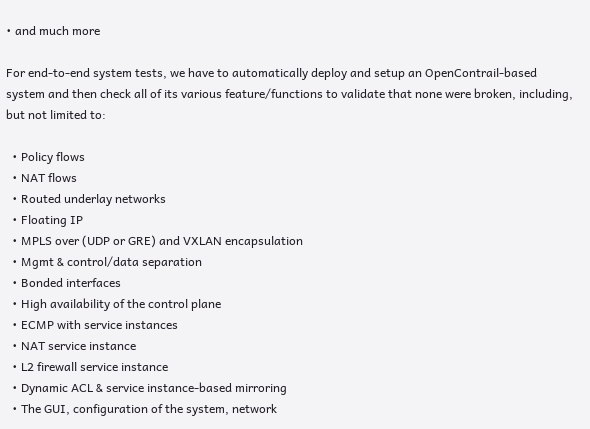• and much more

For end-to-end system tests, we have to automatically deploy and setup an OpenContrail-based system and then check all of its various feature/functions to validate that none were broken, including, but not limited to:

  • Policy flows
  • NAT flows
  • Routed underlay networks
  • Floating IP
  • MPLS over (UDP or GRE) and VXLAN encapsulation
  • Mgmt & control/data separation
  • Bonded interfaces
  • High availability of the control plane
  • ECMP with service instances
  • NAT service instance
  • L2 firewall service instance
  • Dynamic ACL & service instance-based mirroring
  • The GUI, configuration of the system, network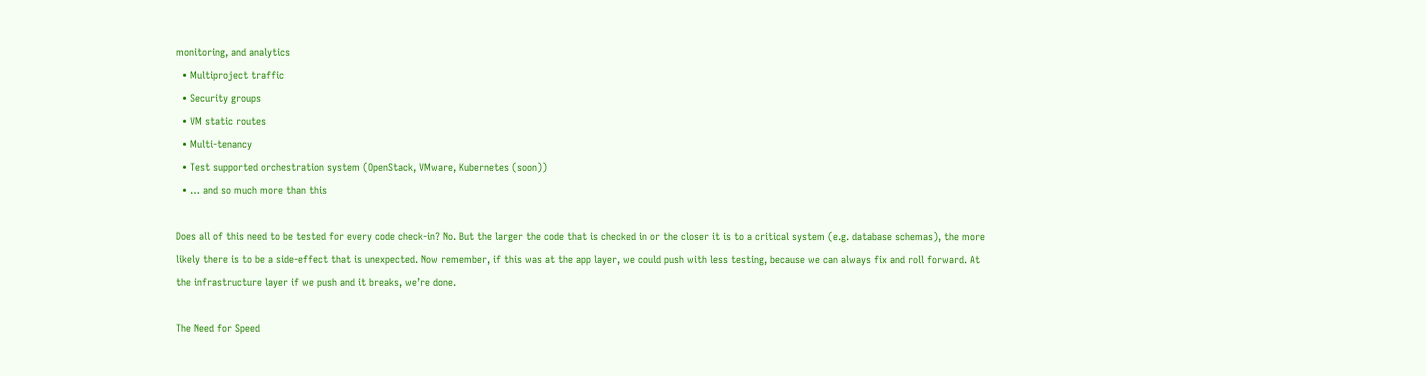monitoring, and analytics
  • Multiproject traffic
  • Security groups
  • VM static routes
  • Multi-tenancy
  • Test supported orchestration system (OpenStack, VMware, Kubernetes (soon))
  • … and so much more than this

Does all of this need to be tested for every code check-in? No. But the larger the code that is checked in or the closer it is to a critical system (e.g. database schemas), the more likely there is to be a side-effect that is unexpected. Now remember, if this was at the app layer, we could push with less testing, because we can always fix and roll forward. At the infrastructure layer if we push and it breaks, we’re done.

The Need for Speed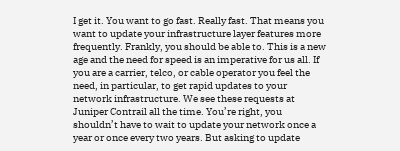I get it. You want to go fast. Really fast. That means you want to update your infrastructure layer features more frequently. Frankly, you should be able to. This is a new age and the need for speed is an imperative for us all. If you are a carrier, telco, or cable operator you feel the need, in particular, to get rapid updates to your network infrastructure. We see these requests at Juniper Contrail all the time. You’re right, you shouldn’t have to wait to update your network once a year or once every two years. But asking to update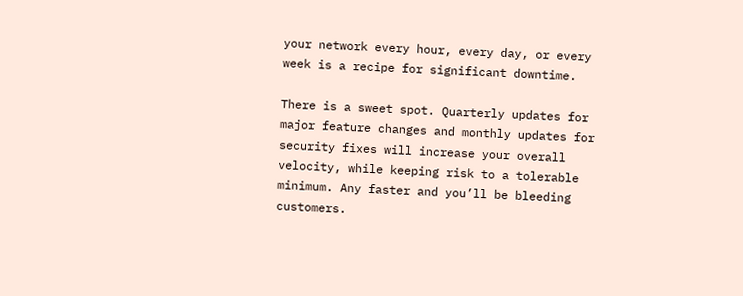your network every hour, every day, or every week is a recipe for significant downtime.

There is a sweet spot. Quarterly updates for major feature changes and monthly updates for security fixes will increase your overall velocity, while keeping risk to a tolerable minimum. Any faster and you’ll be bleeding customers.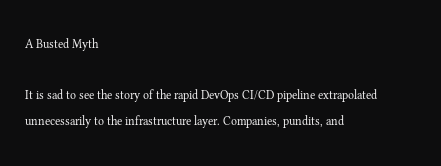A Busted Myth

It is sad to see the story of the rapid DevOps CI/CD pipeline extrapolated unnecessarily to the infrastructure layer. Companies, pundits, and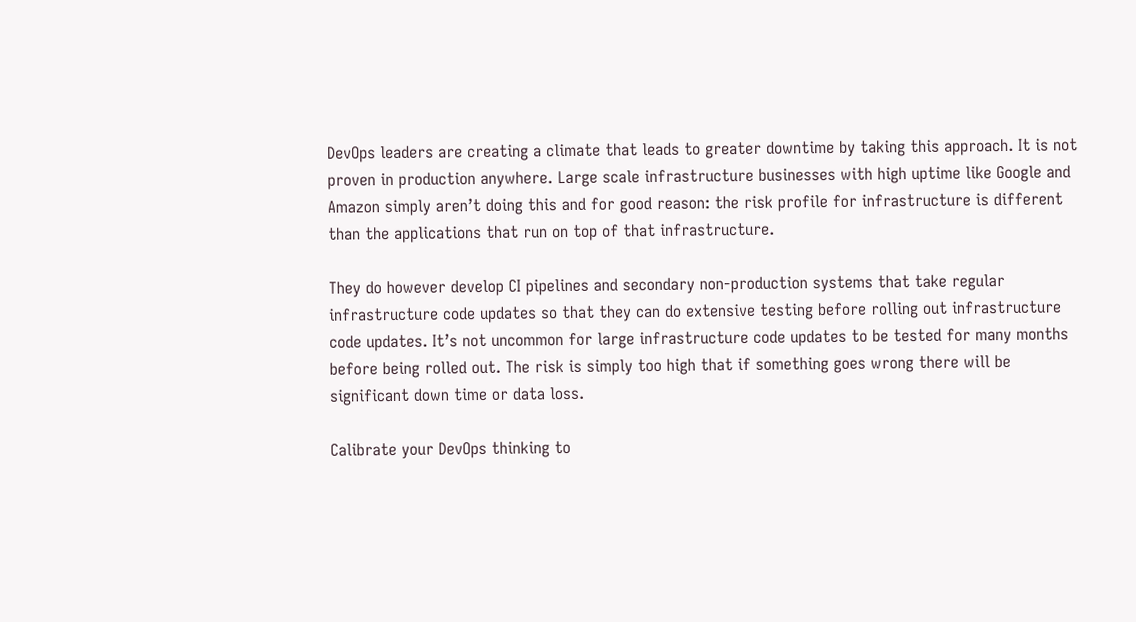DevOps leaders are creating a climate that leads to greater downtime by taking this approach. It is not proven in production anywhere. Large scale infrastructure businesses with high uptime like Google and Amazon simply aren’t doing this and for good reason: the risk profile for infrastructure is different than the applications that run on top of that infrastructure.

They do however develop CI pipelines and secondary non-production systems that take regular infrastructure code updates so that they can do extensive testing before rolling out infrastructure code updates. It’s not uncommon for large infrastructure code updates to be tested for many months before being rolled out. The risk is simply too high that if something goes wrong there will be significant down time or data loss.

Calibrate your DevOps thinking to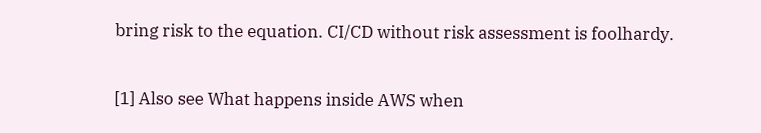bring risk to the equation. CI/CD without risk assessment is foolhardy.

[1] Also see What happens inside AWS when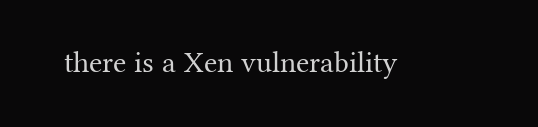there is a Xen vulnerability